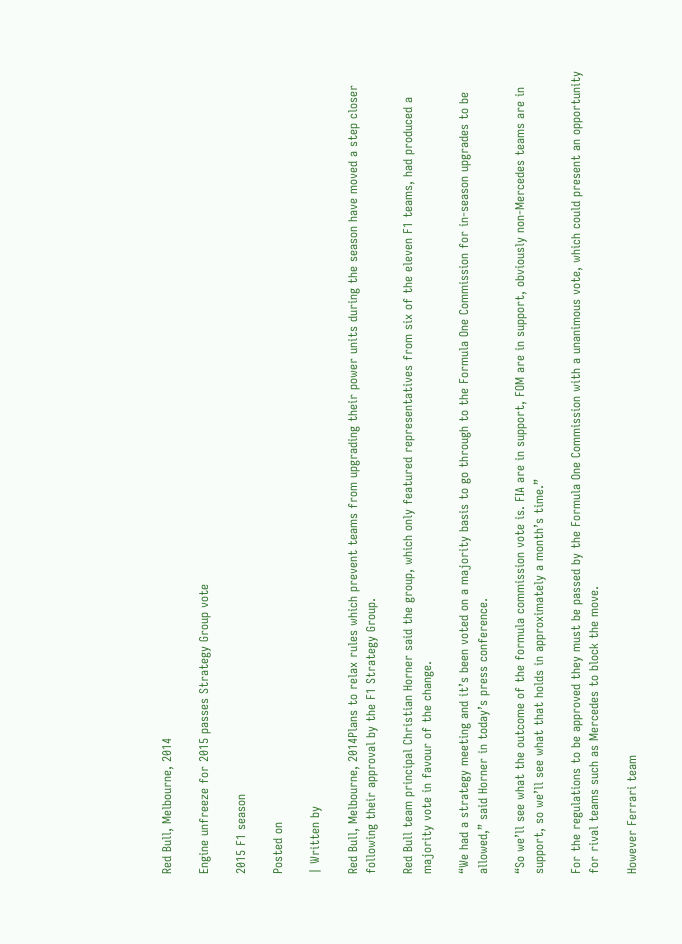Red Bull, Melbourne, 2014

Engine unfreeze for 2015 passes Strategy Group vote

2015 F1 season

Posted on

| Written by

Red Bull, Melbourne, 2014Plans to relax rules which prevent teams from upgrading their power units during the season have moved a step closer following their approval by the F1 Strategy Group.

Red Bull team principal Christian Horner said the group, which only featured representatives from six of the eleven F1 teams, had produced a majority vote in favour of the change.

“We had a strategy meeting and it’s been voted on a majority basis to go through to the Formula One Commission for in-season upgrades to be allowed,” said Horner in today’s press conference.

“So we’ll see what the outcome of the formula commission vote is. FIA are in support, FOM are in support, obviously non-Mercedes teams are in support, so we’ll see what that holds in approximately a month’s time.”

For the regulations to be approved they must be passed by the Formula One Commission with a unanimous vote, which could present an opportunity for rival teams such as Mercedes to block the move.

However Ferrari team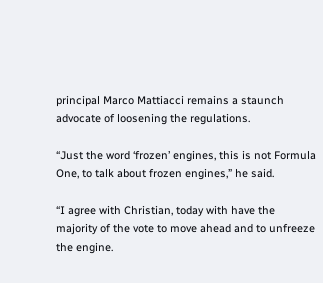principal Marco Mattiacci remains a staunch advocate of loosening the regulations.

“Just the word ‘frozen’ engines, this is not Formula One, to talk about frozen engines,” he said.

“I agree with Christian, today with have the majority of the vote to move ahead and to unfreeze the engine.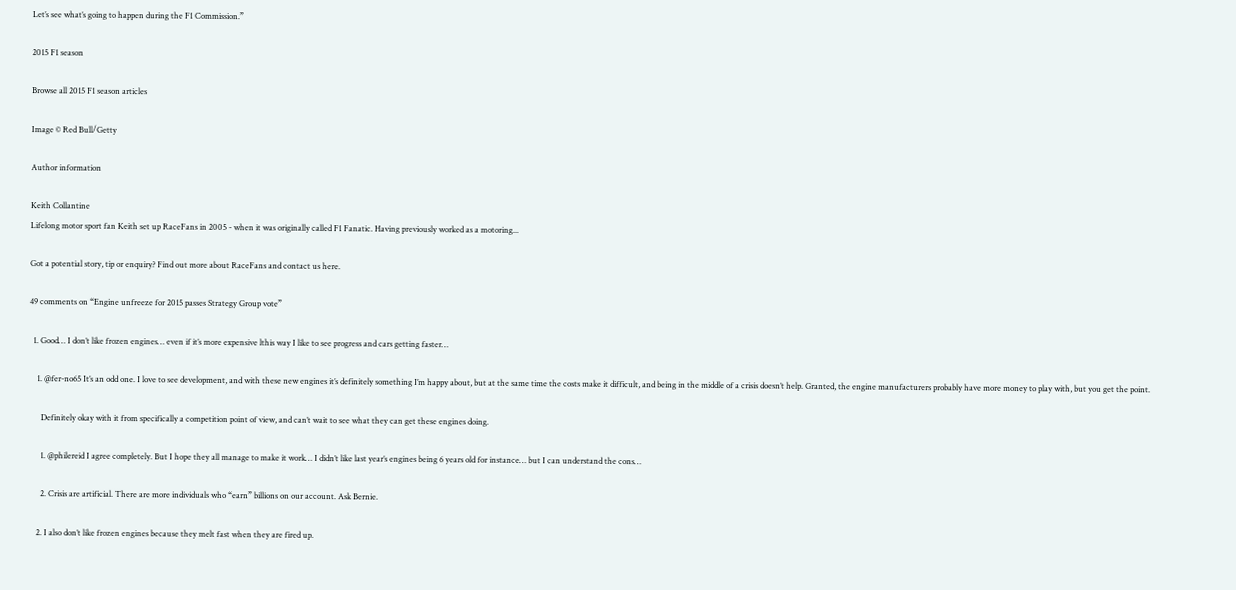Let’s see what’s going to happen during the F1 Commission.”

2015 F1 season

Browse all 2015 F1 season articles

Image © Red Bull/Getty

Author information

Keith Collantine
Lifelong motor sport fan Keith set up RaceFans in 2005 - when it was originally called F1 Fanatic. Having previously worked as a motoring...

Got a potential story, tip or enquiry? Find out more about RaceFans and contact us here.

49 comments on “Engine unfreeze for 2015 passes Strategy Group vote”

  1. Good… I don’t like frozen engines… even if it’s more expensive lthis way I like to see progress and cars getting faster…

    1. @fer-no65 It’s an odd one. I love to see development, and with these new engines it’s definitely something I’m happy about, but at the same time the costs make it difficult, and being in the middle of a crisis doesn’t help. Granted, the engine manufacturers probably have more money to play with, but you get the point.

      Definitely okay with it from specifically a competition point of view, and can’t wait to see what they can get these engines doing.

      1. @philereid I agree completely. But I hope they all manage to make it work… I didn’t like last year’s engines being 6 years old for instance… but I can understand the cons…

      2. Crisis are artificial. There are more individuals who “earn” billions on our account. Ask Bernie.

    2. I also don’t like frozen engines because they melt fast when they are fired up.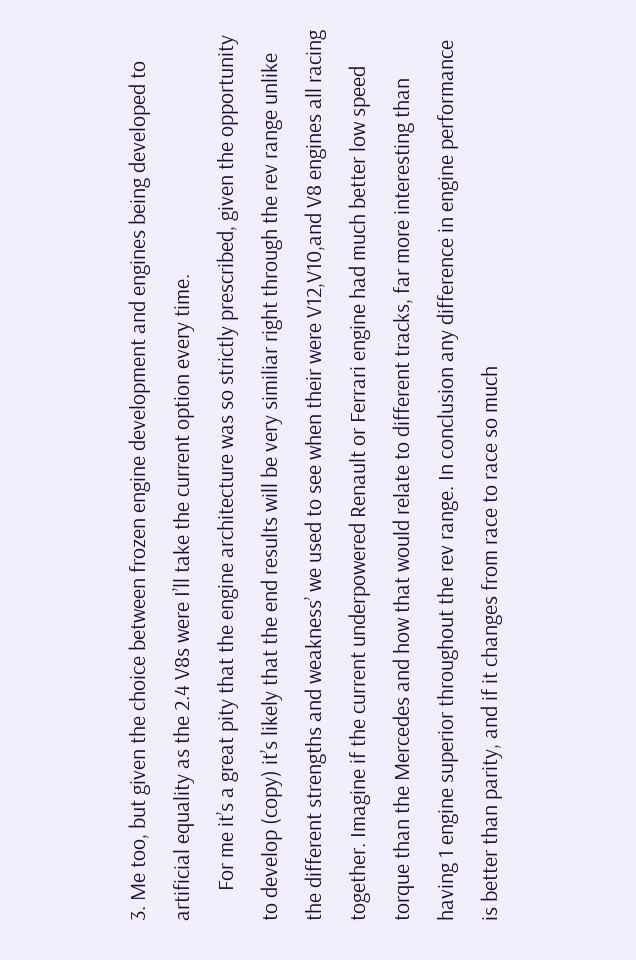3. Me too, but given the choice between frozen engine development and engines being developed to artificial equality as the 2.4 V8s were I’ll take the current option every time.
      For me it’s a great pity that the engine architecture was so strictly prescribed, given the opportunity to develop (copy) it’s likely that the end results will be very similiar right through the rev range unlike the different strengths and weakness’ we used to see when their were V12,V10,and V8 engines all racing together. Imagine if the current underpowered Renault or Ferrari engine had much better low speed torque than the Mercedes and how that would relate to different tracks, far more interesting than having 1 engine superior throughout the rev range. In conclusion any difference in engine performance is better than parity, and if it changes from race to race so much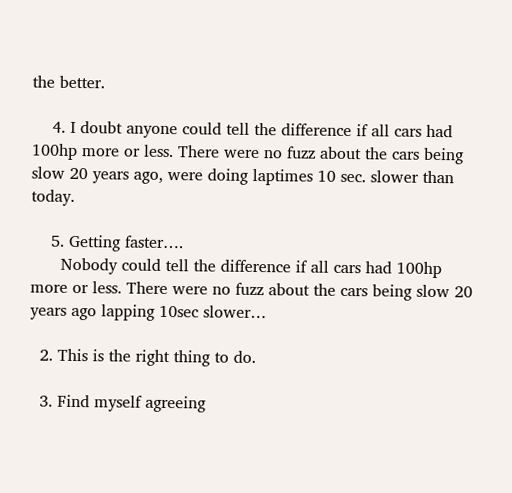the better.

    4. I doubt anyone could tell the difference if all cars had 100hp more or less. There were no fuzz about the cars being slow 20 years ago, were doing laptimes 10 sec. slower than today.

    5. Getting faster….
      Nobody could tell the difference if all cars had 100hp more or less. There were no fuzz about the cars being slow 20 years ago lapping 10sec slower…

  2. This is the right thing to do.

  3. Find myself agreeing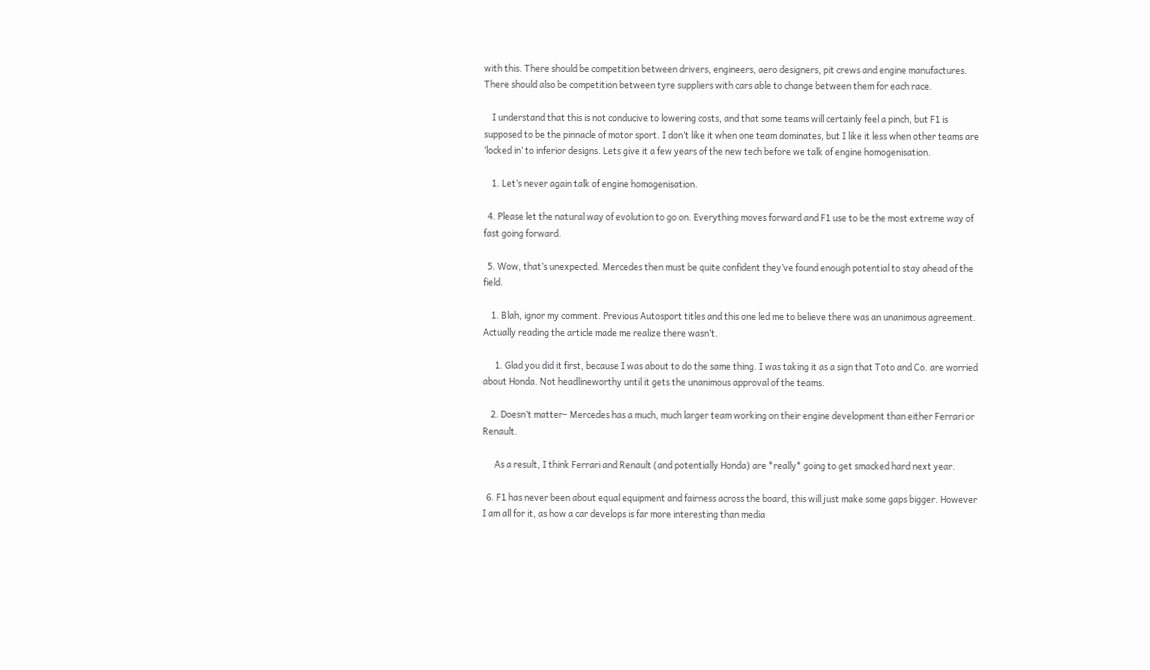with this. There should be competition between drivers, engineers, aero designers, pit crews and engine manufactures. There should also be competition between tyre suppliers with cars able to change between them for each race.

    I understand that this is not conducive to lowering costs, and that some teams will certainly feel a pinch, but F1 is supposed to be the pinnacle of motor sport. I don’t like it when one team dominates, but I like it less when other teams are ‘locked in’ to inferior designs. Lets give it a few years of the new tech before we talk of engine homogenisation.

    1. Let’s never again talk of engine homogenisation.

  4. Please let the natural way of evolution to go on. Everything moves forward and F1 use to be the most extreme way of fast going forward.

  5. Wow, that’s unexpected. Mercedes then must be quite confident they’ve found enough potential to stay ahead of the field.

    1. Blah, ignor my comment. Previous Autosport titles and this one led me to believe there was an unanimous agreement. Actually reading the article made me realize there wasn’t.

      1. Glad you did it first, because I was about to do the same thing. I was taking it as a sign that Toto and Co. are worried about Honda. Not headlineworthy until it gets the unanimous approval of the teams.

    2. Doesn’t matter– Mercedes has a much, much larger team working on their engine development than either Ferrari or Renault.

      As a result, I think Ferrari and Renault (and potentially Honda) are *really* going to get smacked hard next year.

  6. F1 has never been about equal equipment and fairness across the board, this will just make some gaps bigger. However I am all for it, as how a car develops is far more interesting than media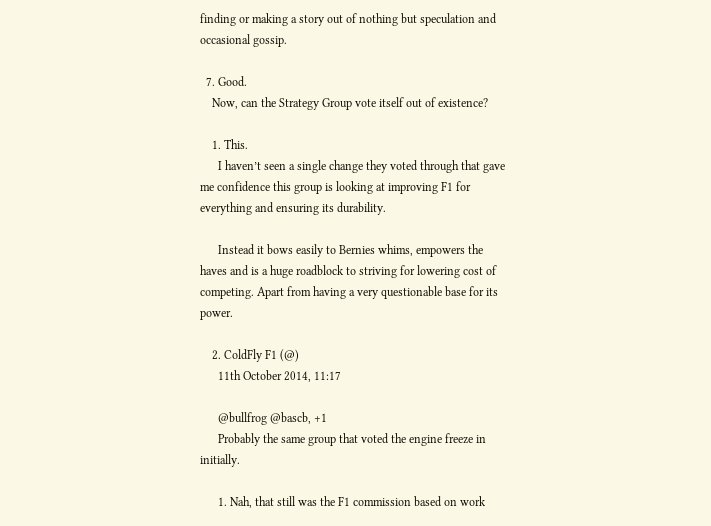finding or making a story out of nothing but speculation and occasional gossip.

  7. Good.
    Now, can the Strategy Group vote itself out of existence?

    1. This.
      I haven’t seen a single change they voted through that gave me confidence this group is looking at improving F1 for everything and ensuring its durability.

      Instead it bows easily to Bernies whims, empowers the haves and is a huge roadblock to striving for lowering cost of competing. Apart from having a very questionable base for its power.

    2. ColdFly F1 (@)
      11th October 2014, 11:17

      @bullfrog @bascb, +1
      Probably the same group that voted the engine freeze in initially.

      1. Nah, that still was the F1 commission based on work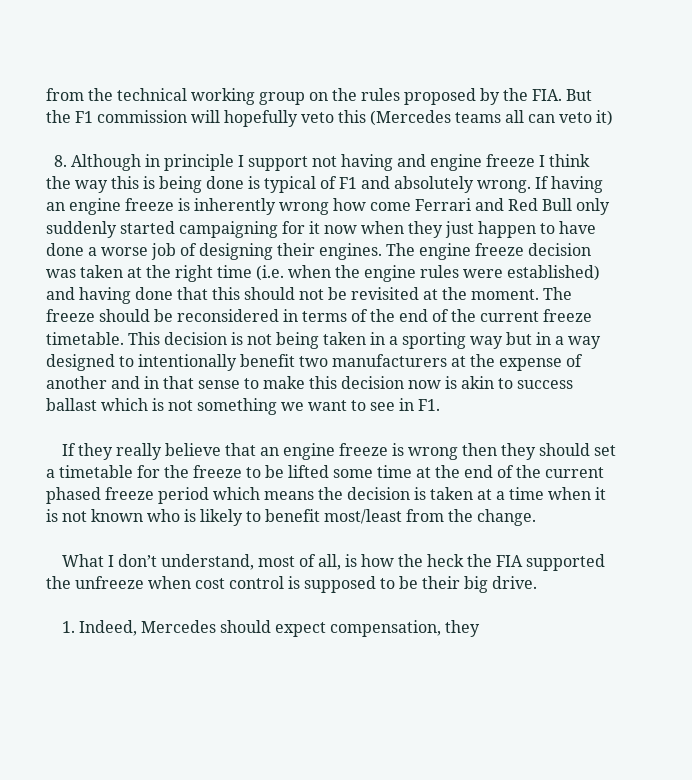from the technical working group on the rules proposed by the FIA. But the F1 commission will hopefully veto this (Mercedes teams all can veto it)

  8. Although in principle I support not having and engine freeze I think the way this is being done is typical of F1 and absolutely wrong. If having an engine freeze is inherently wrong how come Ferrari and Red Bull only suddenly started campaigning for it now when they just happen to have done a worse job of designing their engines. The engine freeze decision was taken at the right time (i.e. when the engine rules were established) and having done that this should not be revisited at the moment. The freeze should be reconsidered in terms of the end of the current freeze timetable. This decision is not being taken in a sporting way but in a way designed to intentionally benefit two manufacturers at the expense of another and in that sense to make this decision now is akin to success ballast which is not something we want to see in F1.

    If they really believe that an engine freeze is wrong then they should set a timetable for the freeze to be lifted some time at the end of the current phased freeze period which means the decision is taken at a time when it is not known who is likely to benefit most/least from the change.

    What I don’t understand, most of all, is how the heck the FIA supported the unfreeze when cost control is supposed to be their big drive.

    1. Indeed, Mercedes should expect compensation, they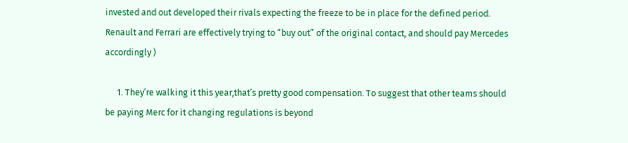invested and out developed their rivals expecting the freeze to be in place for the defined period. Renault and Ferrari are effectively trying to “buy out” of the original contact, and should pay Mercedes accordingly )

      1. They’re walking it this year,that’s pretty good compensation. To suggest that other teams should be paying Merc for it changing regulations is beyond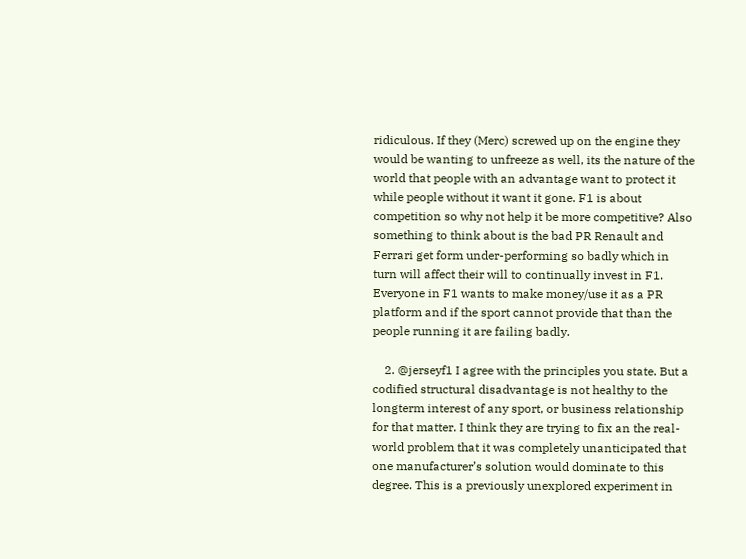ridiculous. If they (Merc) screwed up on the engine they would be wanting to unfreeze as well, its the nature of the world that people with an advantage want to protect it while people without it want it gone. F1 is about competition so why not help it be more competitive? Also something to think about is the bad PR Renault and Ferrari get form under-performing so badly which in turn will affect their will to continually invest in F1. Everyone in F1 wants to make money/use it as a PR platform and if the sport cannot provide that than the people running it are failing badly.

    2. @jerseyf1 I agree with the principles you state. But a codified structural disadvantage is not healthy to the longterm interest of any sport, or business relationship for that matter. I think they are trying to fix an the real-world problem that it was completely unanticipated that one manufacturer’s solution would dominate to this degree. This is a previously unexplored experiment in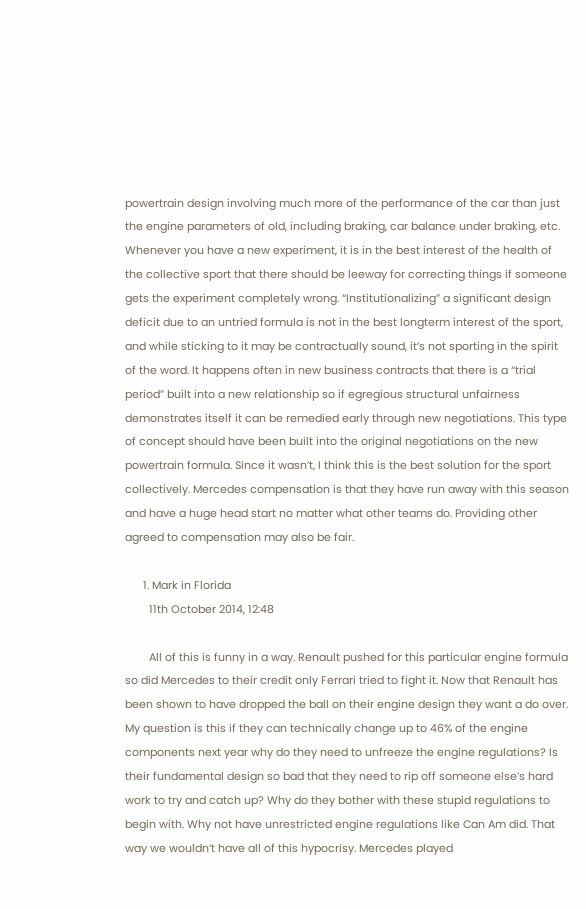powertrain design involving much more of the performance of the car than just the engine parameters of old, including braking, car balance under braking, etc. Whenever you have a new experiment, it is in the best interest of the health of the collective sport that there should be leeway for correcting things if someone gets the experiment completely wrong. “Institutionalizing” a significant design deficit due to an untried formula is not in the best longterm interest of the sport, and while sticking to it may be contractually sound, it’s not sporting in the spirit of the word. It happens often in new business contracts that there is a “trial period” built into a new relationship so if egregious structural unfairness demonstrates itself it can be remedied early through new negotiations. This type of concept should have been built into the original negotiations on the new powertrain formula. Since it wasn’t, I think this is the best solution for the sport collectively. Mercedes compensation is that they have run away with this season and have a huge head start no matter what other teams do. Providing other agreed to compensation may also be fair.

      1. Mark in Florida
        11th October 2014, 12:48

        All of this is funny in a way. Renault pushed for this particular engine formula so did Mercedes to their credit only Ferrari tried to fight it. Now that Renault has been shown to have dropped the ball on their engine design they want a do over. My question is this if they can technically change up to 46% of the engine components next year why do they need to unfreeze the engine regulations? Is their fundamental design so bad that they need to rip off someone else’s hard work to try and catch up? Why do they bother with these stupid regulations to begin with. Why not have unrestricted engine regulations like Can Am did. That way we wouldn’t have all of this hypocrisy. Mercedes played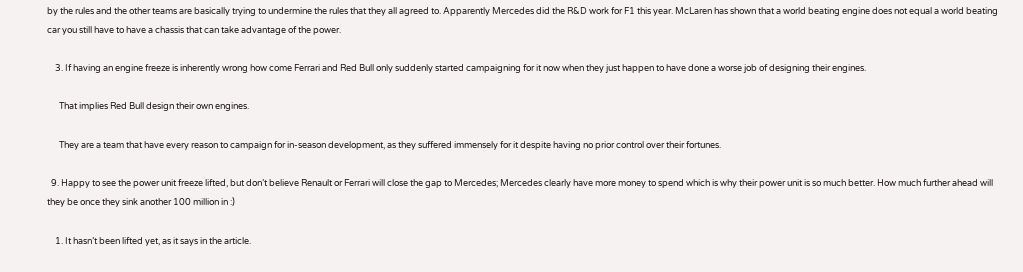by the rules and the other teams are basically trying to undermine the rules that they all agreed to. Apparently Mercedes did the R&D work for F1 this year. McLaren has shown that a world beating engine does not equal a world beating car you still have to have a chassis that can take advantage of the power.

    3. If having an engine freeze is inherently wrong how come Ferrari and Red Bull only suddenly started campaigning for it now when they just happen to have done a worse job of designing their engines.

      That implies Red Bull design their own engines.

      They are a team that have every reason to campaign for in-season development, as they suffered immensely for it despite having no prior control over their fortunes.

  9. Happy to see the power unit freeze lifted, but don’t believe Renault or Ferrari will close the gap to Mercedes; Mercedes clearly have more money to spend which is why their power unit is so much better. How much further ahead will they be once they sink another 100 million in :)

    1. It hasn’t been lifted yet, as it says in the article.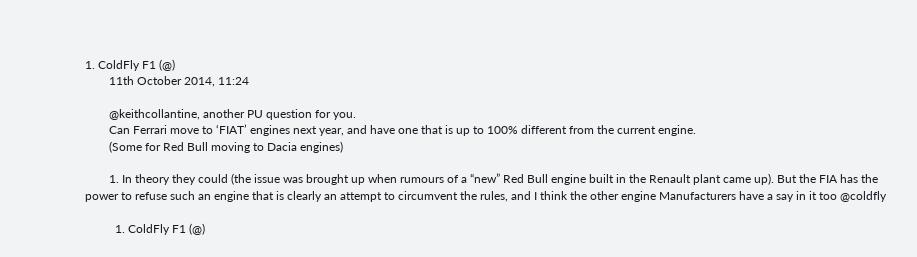1. ColdFly F1 (@)
        11th October 2014, 11:24

        @keithcollantine, another PU question for you.
        Can Ferrari move to ‘FIAT’ engines next year, and have one that is up to 100% different from the current engine.
        (Some for Red Bull moving to Dacia engines)

        1. In theory they could (the issue was brought up when rumours of a “new” Red Bull engine built in the Renault plant came up). But the FIA has the power to refuse such an engine that is clearly an attempt to circumvent the rules, and I think the other engine Manufacturers have a say in it too @coldfly

          1. ColdFly F1 (@)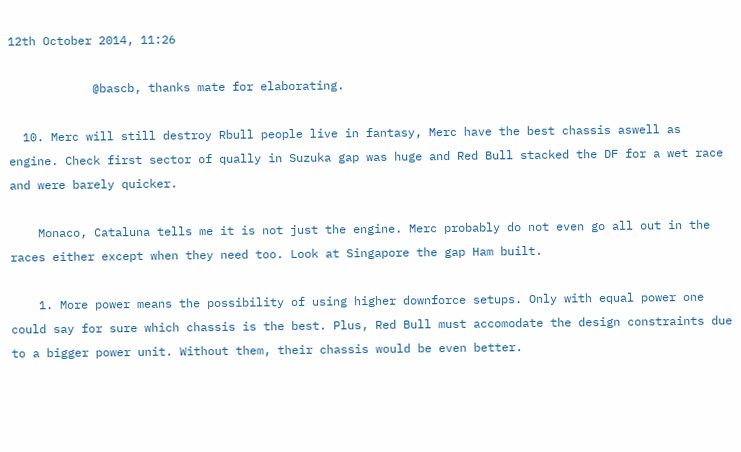12th October 2014, 11:26

            @bascb, thanks mate for elaborating.

  10. Merc will still destroy Rbull people live in fantasy, Merc have the best chassis aswell as engine. Check first sector of qually in Suzuka gap was huge and Red Bull stacked the DF for a wet race and were barely quicker.

    Monaco, Cataluna tells me it is not just the engine. Merc probably do not even go all out in the races either except when they need too. Look at Singapore the gap Ham built.

    1. More power means the possibility of using higher downforce setups. Only with equal power one could say for sure which chassis is the best. Plus, Red Bull must accomodate the design constraints due to a bigger power unit. Without them, their chassis would be even better.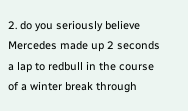2. do you seriously believe Mercedes made up 2 seconds a lap to redbull in the course of a winter break through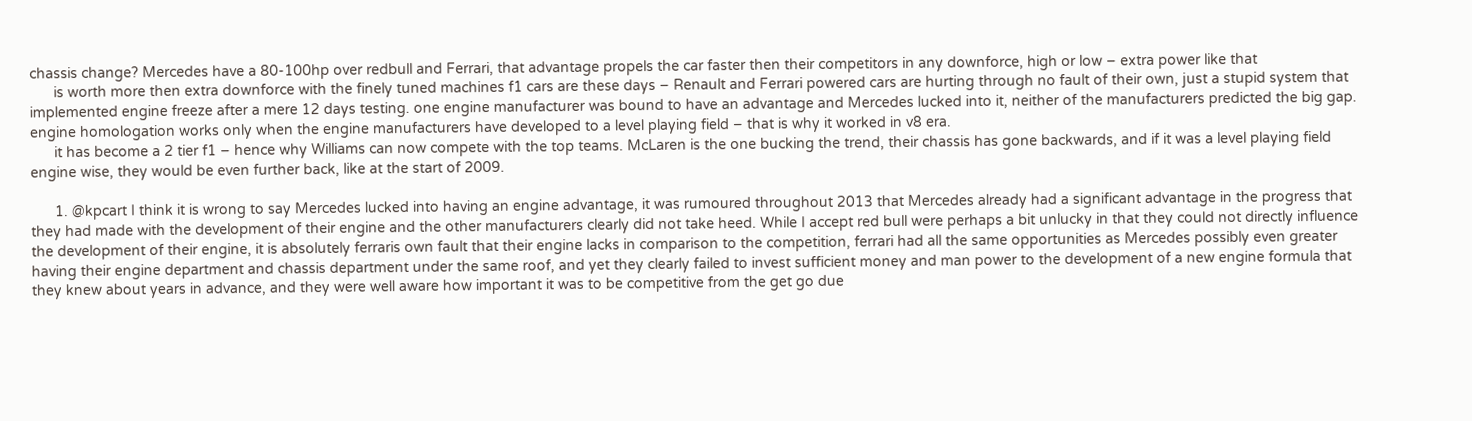chassis change? Mercedes have a 80-100hp over redbull and Ferrari, that advantage propels the car faster then their competitors in any downforce, high or low – extra power like that
      is worth more then extra downforce with the finely tuned machines f1 cars are these days – Renault and Ferrari powered cars are hurting through no fault of their own, just a stupid system that implemented engine freeze after a mere 12 days testing. one engine manufacturer was bound to have an advantage and Mercedes lucked into it, neither of the manufacturers predicted the big gap. engine homologation works only when the engine manufacturers have developed to a level playing field – that is why it worked in v8 era.
      it has become a 2 tier f1 – hence why Williams can now compete with the top teams. McLaren is the one bucking the trend, their chassis has gone backwards, and if it was a level playing field engine wise, they would be even further back, like at the start of 2009.

      1. @kpcart I think it is wrong to say Mercedes lucked into having an engine advantage, it was rumoured throughout 2013 that Mercedes already had a significant advantage in the progress that they had made with the development of their engine and the other manufacturers clearly did not take heed. While I accept red bull were perhaps a bit unlucky in that they could not directly influence the development of their engine, it is absolutely ferraris own fault that their engine lacks in comparison to the competition, ferrari had all the same opportunities as Mercedes possibly even greater having their engine department and chassis department under the same roof, and yet they clearly failed to invest sufficient money and man power to the development of a new engine formula that they knew about years in advance, and they were well aware how important it was to be competitive from the get go due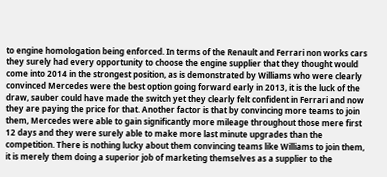to engine homologation being enforced. In terms of the Renault and Ferrari non works cars they surely had every opportunity to choose the engine supplier that they thought would come into 2014 in the strongest position, as is demonstrated by Williams who were clearly convinced Mercedes were the best option going forward early in 2013, it is the luck of the draw, sauber could have made the switch yet they clearly felt confident in Ferrari and now they are paying the price for that. Another factor is that by convincing more teams to join them, Mercedes were able to gain significantly more mileage throughout those mere first 12 days and they were surely able to make more last minute upgrades than the competition. There is nothing lucky about them convincing teams like Williams to join them, it is merely them doing a superior job of marketing themselves as a supplier to the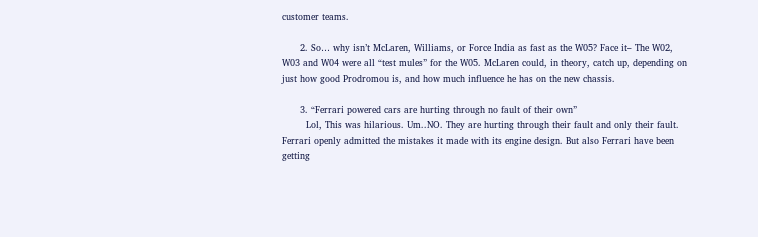customer teams.

      2. So… why isn’t McLaren, Williams, or Force India as fast as the W05? Face it– The W02, W03 and W04 were all “test mules” for the W05. McLaren could, in theory, catch up, depending on just how good Prodromou is, and how much influence he has on the new chassis.

      3. “Ferrari powered cars are hurting through no fault of their own”
        Lol, This was hilarious. Um..NO. They are hurting through their fault and only their fault. Ferrari openly admitted the mistakes it made with its engine design. But also Ferrari have been getting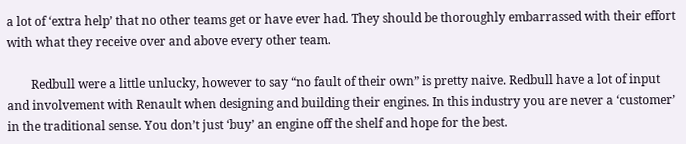a lot of ‘extra help’ that no other teams get or have ever had. They should be thoroughly embarrassed with their effort with what they receive over and above every other team.

        Redbull were a little unlucky, however to say “no fault of their own” is pretty naive. Redbull have a lot of input and involvement with Renault when designing and building their engines. In this industry you are never a ‘customer’ in the traditional sense. You don’t just ‘buy’ an engine off the shelf and hope for the best.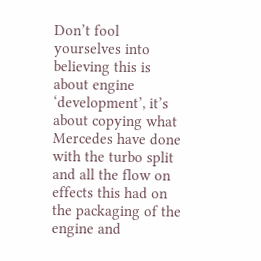Don’t fool yourselves into believing this is about engine ‘development’, it’s about copying what Mercedes have done with the turbo split and all the flow on effects this had on the packaging of the engine and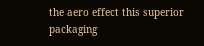the aero effect this superior packaging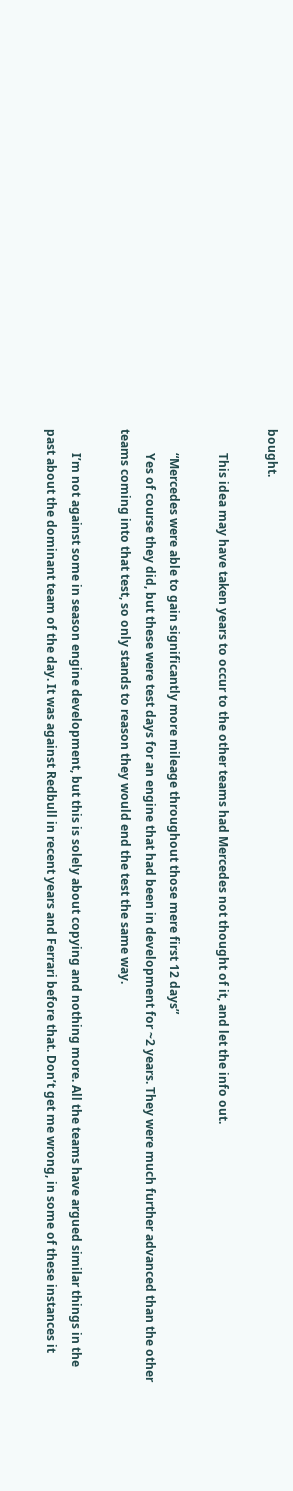bought.

        This idea may have taken years to occur to the other teams had Mercedes not thought of it, and let the info out.

        “Mercedes were able to gain significantly more mileage throughout those mere first 12 days”
        Yes of course they did, but these were test days for an engine that had been in development for ~2 years. They were much further advanced than the other teams coming into that test, so only stands to reason they would end the test the same way.

        I’m not against some in season engine development, but this is solely about copying and nothing more. All the teams have argued similar things in the past about the dominant team of the day. It was against Redbull in recent years and Ferrari before that. Don’t get me wrong, in some of these instances it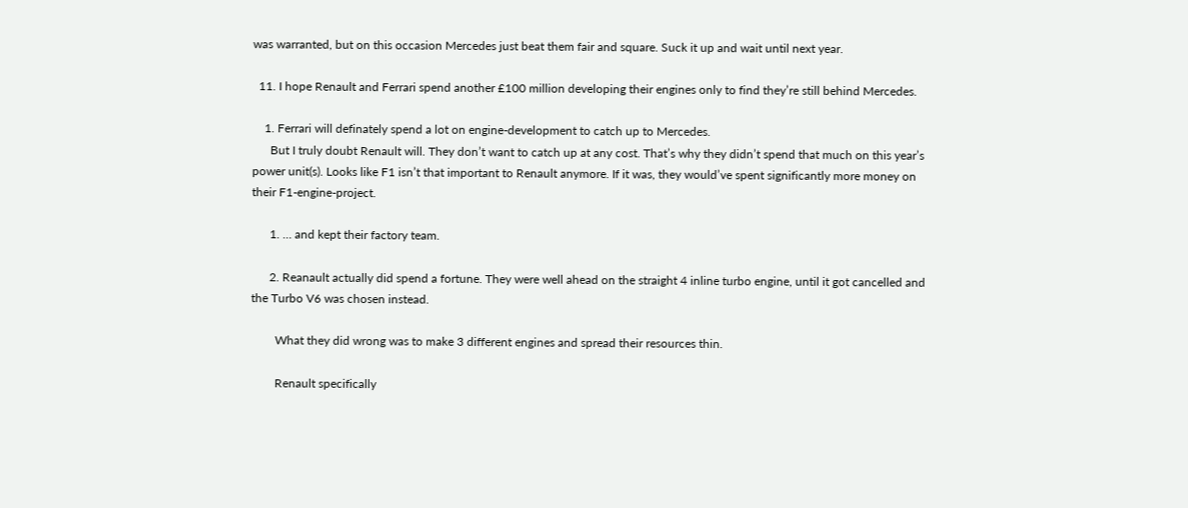was warranted, but on this occasion Mercedes just beat them fair and square. Suck it up and wait until next year.

  11. I hope Renault and Ferrari spend another £100 million developing their engines only to find they’re still behind Mercedes.

    1. Ferrari will definately spend a lot on engine-development to catch up to Mercedes.
      But I truly doubt Renault will. They don’t want to catch up at any cost. That’s why they didn’t spend that much on this year’s power unit(s). Looks like F1 isn’t that important to Renault anymore. If it was, they would’ve spent significantly more money on their F1-engine-project.

      1. … and kept their factory team.

      2. Reanault actually did spend a fortune. They were well ahead on the straight 4 inline turbo engine, until it got cancelled and the Turbo V6 was chosen instead.

        What they did wrong was to make 3 different engines and spread their resources thin.

        Renault specifically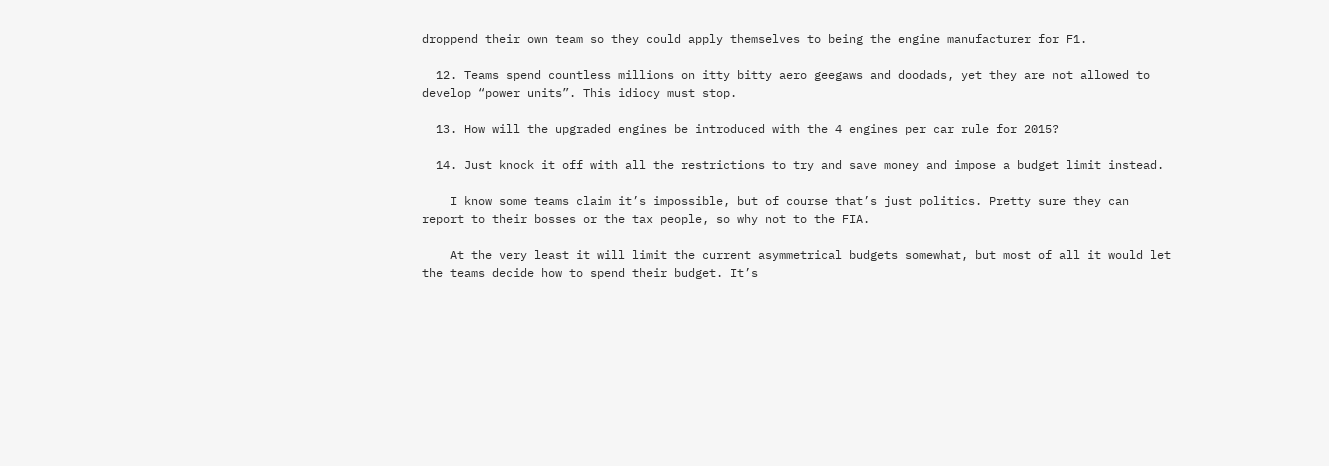droppend their own team so they could apply themselves to being the engine manufacturer for F1.

  12. Teams spend countless millions on itty bitty aero geegaws and doodads, yet they are not allowed to develop “power units”. This idiocy must stop.

  13. How will the upgraded engines be introduced with the 4 engines per car rule for 2015?

  14. Just knock it off with all the restrictions to try and save money and impose a budget limit instead.

    I know some teams claim it’s impossible, but of course that’s just politics. Pretty sure they can report to their bosses or the tax people, so why not to the FIA.

    At the very least it will limit the current asymmetrical budgets somewhat, but most of all it would let the teams decide how to spend their budget. It’s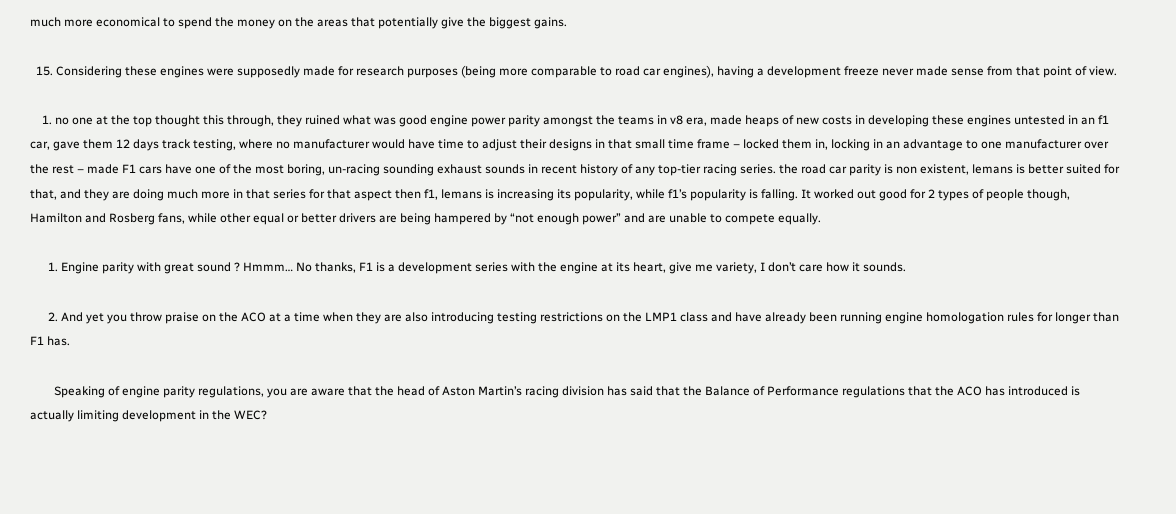much more economical to spend the money on the areas that potentially give the biggest gains.

  15. Considering these engines were supposedly made for research purposes (being more comparable to road car engines), having a development freeze never made sense from that point of view.

    1. no one at the top thought this through, they ruined what was good engine power parity amongst the teams in v8 era, made heaps of new costs in developing these engines untested in an f1 car, gave them 12 days track testing, where no manufacturer would have time to adjust their designs in that small time frame – locked them in, locking in an advantage to one manufacturer over the rest – made F1 cars have one of the most boring, un-racing sounding exhaust sounds in recent history of any top-tier racing series. the road car parity is non existent, lemans is better suited for that, and they are doing much more in that series for that aspect then f1, lemans is increasing its popularity, while f1’s popularity is falling. It worked out good for 2 types of people though, Hamilton and Rosberg fans, while other equal or better drivers are being hampered by “not enough power” and are unable to compete equally.

      1. Engine parity with great sound ? Hmmm… No thanks, F1 is a development series with the engine at its heart, give me variety, I don’t care how it sounds.

      2. And yet you throw praise on the ACO at a time when they are also introducing testing restrictions on the LMP1 class and have already been running engine homologation rules for longer than F1 has.

        Speaking of engine parity regulations, you are aware that the head of Aston Martin’s racing division has said that the Balance of Performance regulations that the ACO has introduced is actually limiting development in the WEC?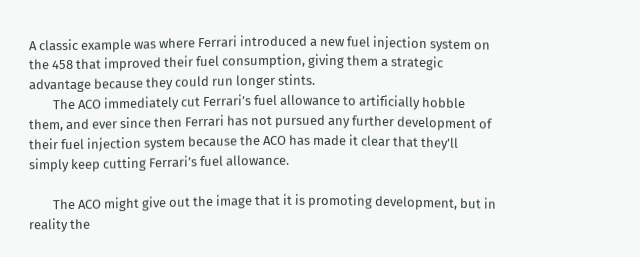A classic example was where Ferrari introduced a new fuel injection system on the 458 that improved their fuel consumption, giving them a strategic advantage because they could run longer stints.
        The ACO immediately cut Ferrari’s fuel allowance to artificially hobble them, and ever since then Ferrari has not pursued any further development of their fuel injection system because the ACO has made it clear that they’ll simply keep cutting Ferrari’s fuel allowance.

        The ACO might give out the image that it is promoting development, but in reality the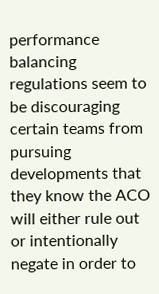performance balancing regulations seem to be discouraging certain teams from pursuing developments that they know the ACO will either rule out or intentionally negate in order to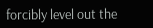forcibly level out the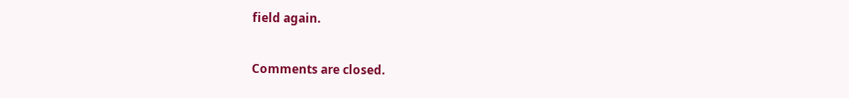field again.

Comments are closed.